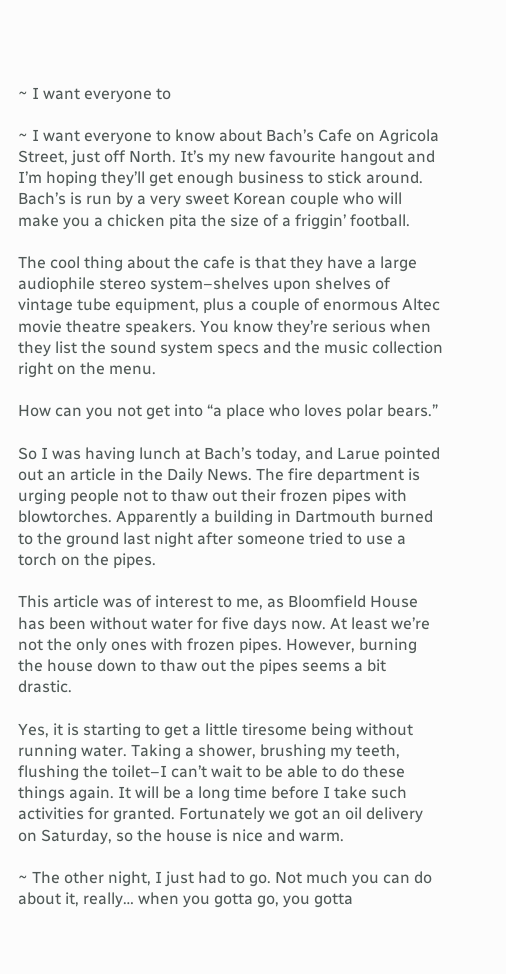~ I want everyone to

~ I want everyone to know about Bach’s Cafe on Agricola Street, just off North. It’s my new favourite hangout and I’m hoping they’ll get enough business to stick around. Bach’s is run by a very sweet Korean couple who will make you a chicken pita the size of a friggin’ football.

The cool thing about the cafe is that they have a large audiophile stereo system–shelves upon shelves of vintage tube equipment, plus a couple of enormous Altec movie theatre speakers. You know they’re serious when they list the sound system specs and the music collection right on the menu.

How can you not get into “a place who loves polar bears.”

So I was having lunch at Bach’s today, and Larue pointed out an article in the Daily News. The fire department is urging people not to thaw out their frozen pipes with blowtorches. Apparently a building in Dartmouth burned to the ground last night after someone tried to use a torch on the pipes.

This article was of interest to me, as Bloomfield House has been without water for five days now. At least we’re not the only ones with frozen pipes. However, burning the house down to thaw out the pipes seems a bit drastic.

Yes, it is starting to get a little tiresome being without running water. Taking a shower, brushing my teeth, flushing the toilet–I can’t wait to be able to do these things again. It will be a long time before I take such activities for granted. Fortunately we got an oil delivery on Saturday, so the house is nice and warm.

~ The other night, I just had to go. Not much you can do about it, really… when you gotta go, you gotta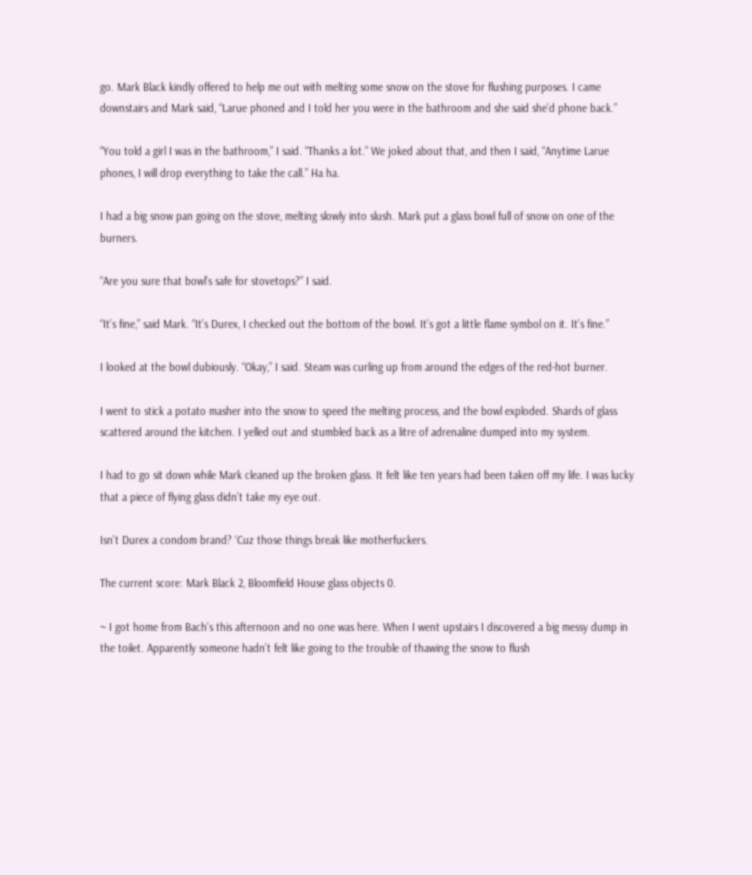go. Mark Black kindly offered to help me out with melting some snow on the stove for flushing purposes. I came downstairs and Mark said, “Larue phoned and I told her you were in the bathroom and she said she’d phone back.”

“You told a girl I was in the bathroom,” I said. “Thanks a lot.” We joked about that, and then I said, “Anytime Larue phones, I will drop everything to take the call.” Ha ha.

I had a big snow pan going on the stove, melting slowly into slush. Mark put a glass bowl full of snow on one of the burners.

“Are you sure that bowl’s safe for stovetops?” I said.

“It’s fine,” said Mark. “It’s Durex, I checked out the bottom of the bowl. It’s got a little flame symbol on it. It’s fine.”

I looked at the bowl dubiously. “Okay,” I said. Steam was curling up from around the edges of the red-hot burner.

I went to stick a potato masher into the snow to speed the melting process, and the bowl exploded. Shards of glass scattered around the kitchen. I yelled out and stumbled back as a litre of adrenaline dumped into my system.

I had to go sit down while Mark cleaned up the broken glass. It felt like ten years had been taken off my life. I was lucky that a piece of flying glass didn’t take my eye out.

Isn’t Durex a condom brand? ‘Cuz those things break like motherfuckers.

The current score: Mark Black 2, Bloomfield House glass objects 0.

~ I got home from Bach’s this afternoon and no one was here. When I went upstairs I discovered a big messy dump in the toilet. Apparently someone hadn’t felt like going to the trouble of thawing the snow to flush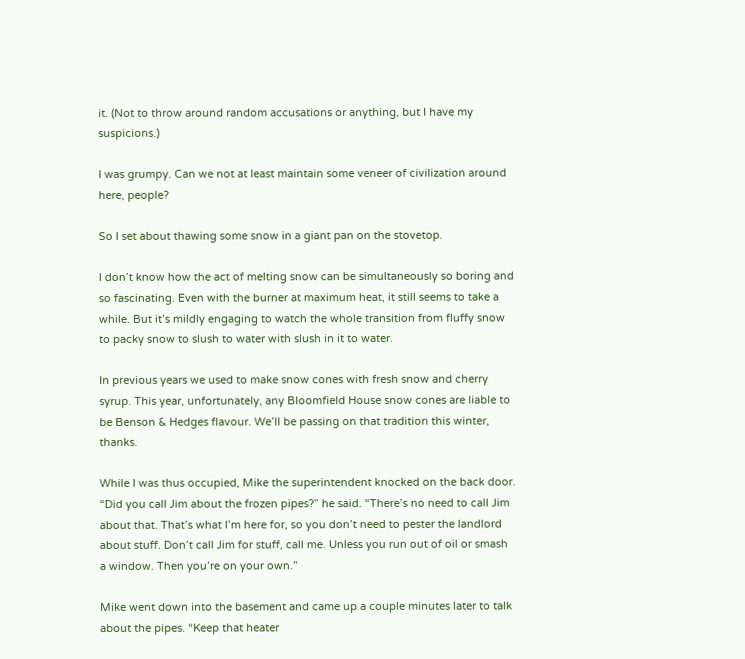it. (Not to throw around random accusations or anything, but I have my suspicions.)

I was grumpy. Can we not at least maintain some veneer of civilization around here, people?

So I set about thawing some snow in a giant pan on the stovetop.

I don’t know how the act of melting snow can be simultaneously so boring and so fascinating. Even with the burner at maximum heat, it still seems to take a while. But it’s mildly engaging to watch the whole transition from fluffy snow to packy snow to slush to water with slush in it to water.

In previous years we used to make snow cones with fresh snow and cherry syrup. This year, unfortunately, any Bloomfield House snow cones are liable to be Benson & Hedges flavour. We’ll be passing on that tradition this winter, thanks.

While I was thus occupied, Mike the superintendent knocked on the back door. “Did you call Jim about the frozen pipes?” he said. “There’s no need to call Jim about that. That’s what I’m here for, so you don’t need to pester the landlord about stuff. Don’t call Jim for stuff, call me. Unless you run out of oil or smash a window. Then you’re on your own.”

Mike went down into the basement and came up a couple minutes later to talk about the pipes. “Keep that heater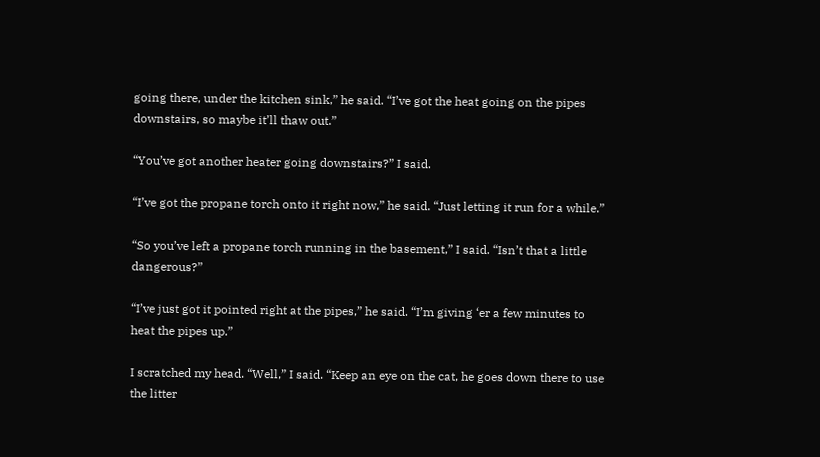going there, under the kitchen sink,” he said. “I’ve got the heat going on the pipes downstairs, so maybe it’ll thaw out.”

“You’ve got another heater going downstairs?” I said.

“I’ve got the propane torch onto it right now,” he said. “Just letting it run for a while.”

“So you’ve left a propane torch running in the basement,” I said. “Isn’t that a little dangerous?”

“I’ve just got it pointed right at the pipes,” he said. “I’m giving ‘er a few minutes to heat the pipes up.”

I scratched my head. “Well,” I said. “Keep an eye on the cat, he goes down there to use the litter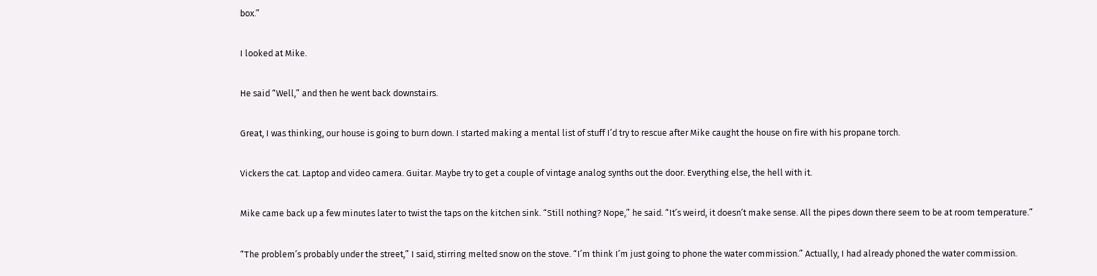box.”

I looked at Mike.

He said “Well,” and then he went back downstairs.

Great, I was thinking, our house is going to burn down. I started making a mental list of stuff I’d try to rescue after Mike caught the house on fire with his propane torch.

Vickers the cat. Laptop and video camera. Guitar. Maybe try to get a couple of vintage analog synths out the door. Everything else, the hell with it.

Mike came back up a few minutes later to twist the taps on the kitchen sink. “Still nothing? Nope,” he said. “It’s weird, it doesn’t make sense. All the pipes down there seem to be at room temperature.”

“The problem’s probably under the street,” I said, stirring melted snow on the stove. “I’m think I’m just going to phone the water commission.” Actually, I had already phoned the water commission.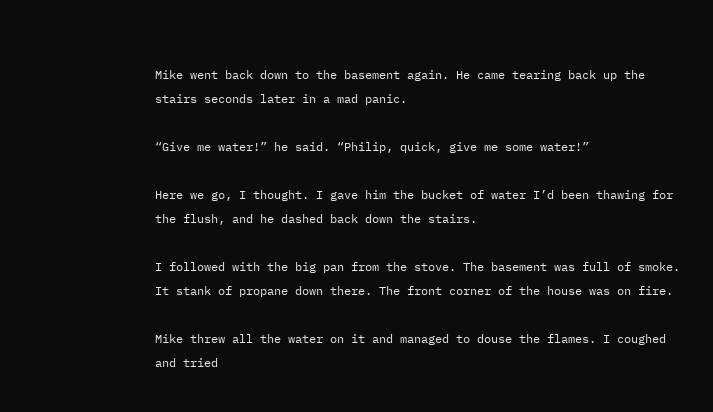Mike went back down to the basement again. He came tearing back up the stairs seconds later in a mad panic.

“Give me water!” he said. “Philip, quick, give me some water!”

Here we go, I thought. I gave him the bucket of water I’d been thawing for the flush, and he dashed back down the stairs.

I followed with the big pan from the stove. The basement was full of smoke. It stank of propane down there. The front corner of the house was on fire.

Mike threw all the water on it and managed to douse the flames. I coughed and tried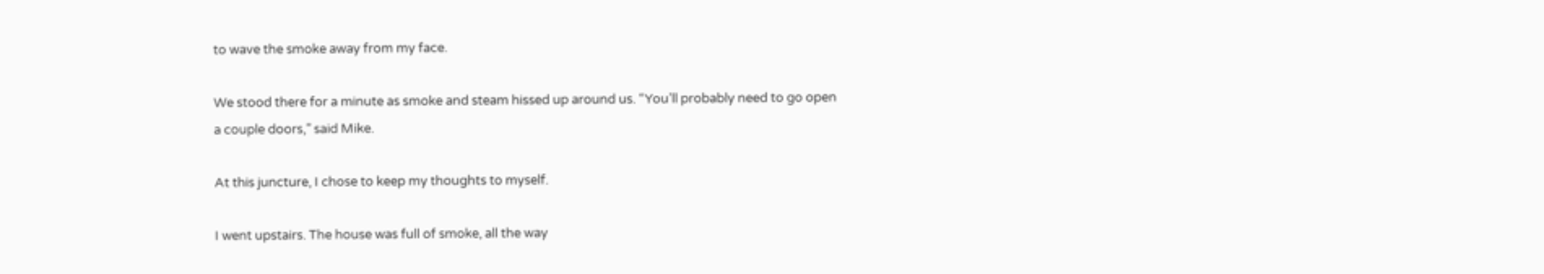to wave the smoke away from my face.

We stood there for a minute as smoke and steam hissed up around us. “You’ll probably need to go open a couple doors,” said Mike.

At this juncture, I chose to keep my thoughts to myself.

I went upstairs. The house was full of smoke, all the way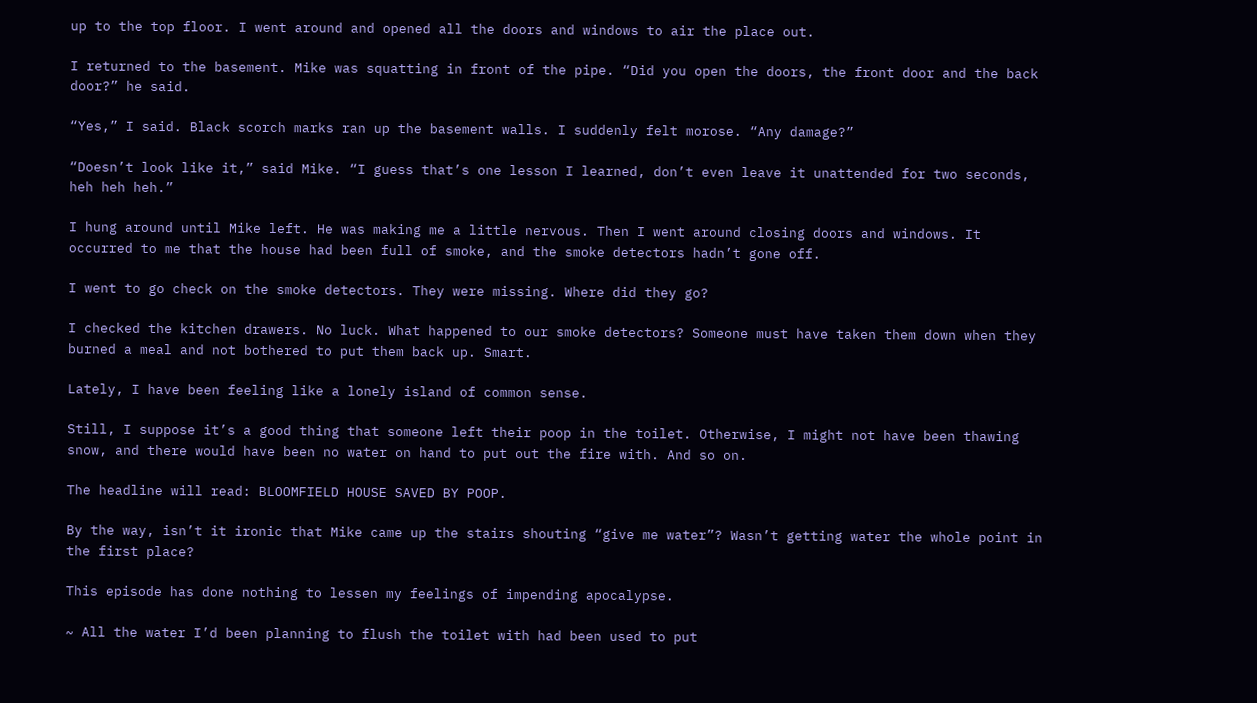up to the top floor. I went around and opened all the doors and windows to air the place out.

I returned to the basement. Mike was squatting in front of the pipe. “Did you open the doors, the front door and the back door?” he said.

“Yes,” I said. Black scorch marks ran up the basement walls. I suddenly felt morose. “Any damage?”

“Doesn’t look like it,” said Mike. “I guess that’s one lesson I learned, don’t even leave it unattended for two seconds, heh heh heh.”

I hung around until Mike left. He was making me a little nervous. Then I went around closing doors and windows. It occurred to me that the house had been full of smoke, and the smoke detectors hadn’t gone off.

I went to go check on the smoke detectors. They were missing. Where did they go?

I checked the kitchen drawers. No luck. What happened to our smoke detectors? Someone must have taken them down when they burned a meal and not bothered to put them back up. Smart.

Lately, I have been feeling like a lonely island of common sense.

Still, I suppose it’s a good thing that someone left their poop in the toilet. Otherwise, I might not have been thawing snow, and there would have been no water on hand to put out the fire with. And so on.

The headline will read: BLOOMFIELD HOUSE SAVED BY POOP.

By the way, isn’t it ironic that Mike came up the stairs shouting “give me water”? Wasn’t getting water the whole point in the first place?

This episode has done nothing to lessen my feelings of impending apocalypse.

~ All the water I’d been planning to flush the toilet with had been used to put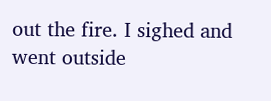out the fire. I sighed and went outside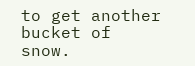to get another bucket of snow.